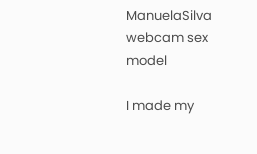ManuelaSilva webcam sex model

I made my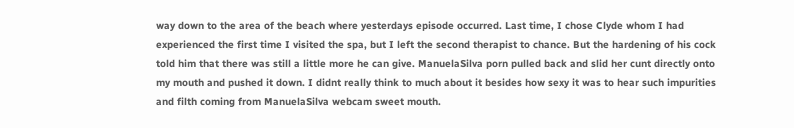way down to the area of the beach where yesterdays episode occurred. Last time, I chose Clyde whom I had experienced the first time I visited the spa, but I left the second therapist to chance. But the hardening of his cock told him that there was still a little more he can give. ManuelaSilva porn pulled back and slid her cunt directly onto my mouth and pushed it down. I didnt really think to much about it besides how sexy it was to hear such impurities and filth coming from ManuelaSilva webcam sweet mouth.